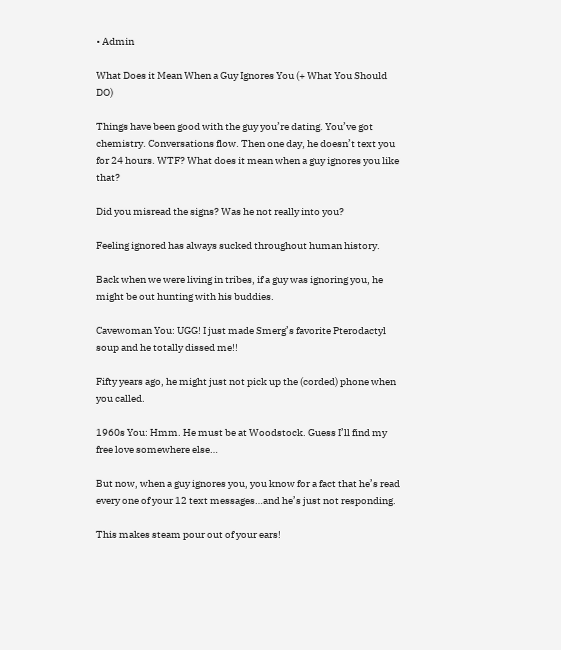• Admin

What Does it Mean When a Guy Ignores You (+ What You Should DO)

Things have been good with the guy you’re dating. You’ve got chemistry. Conversations flow. Then one day, he doesn’t text you for 24 hours. WTF? What does it mean when a guy ignores you like that?

Did you misread the signs? Was he not really into you?

Feeling ignored has always sucked throughout human history.

Back when we were living in tribes, if a guy was ignoring you, he might be out hunting with his buddies.

Cavewoman You: UGG! I just made Smerg’s favorite Pterodactyl soup and he totally dissed me!!

Fifty years ago, he might just not pick up the (corded) phone when you called.

1960s You: Hmm. He must be at Woodstock. Guess I’ll find my free love somewhere else…

But now, when a guy ignores you, you know for a fact that he’s read every one of your 12 text messages…and he’s just not responding.

This makes steam pour out of your ears!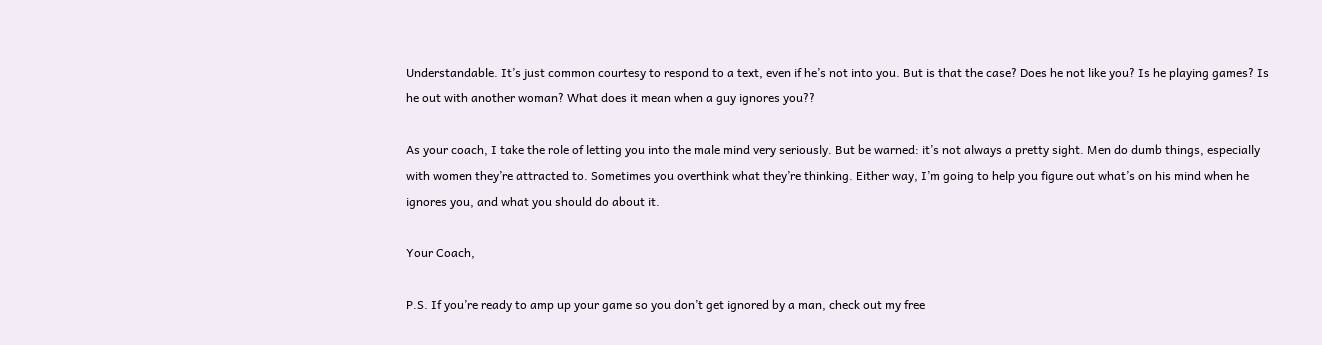Understandable. It’s just common courtesy to respond to a text, even if he’s not into you. But is that the case? Does he not like you? Is he playing games? Is he out with another woman? What does it mean when a guy ignores you??

As your coach, I take the role of letting you into the male mind very seriously. But be warned: it’s not always a pretty sight. Men do dumb things, especially with women they’re attracted to. Sometimes you overthink what they’re thinking. Either way, I’m going to help you figure out what’s on his mind when he ignores you, and what you should do about it.

Your Coach,

P.S. If you’re ready to amp up your game so you don’t get ignored by a man, check out my free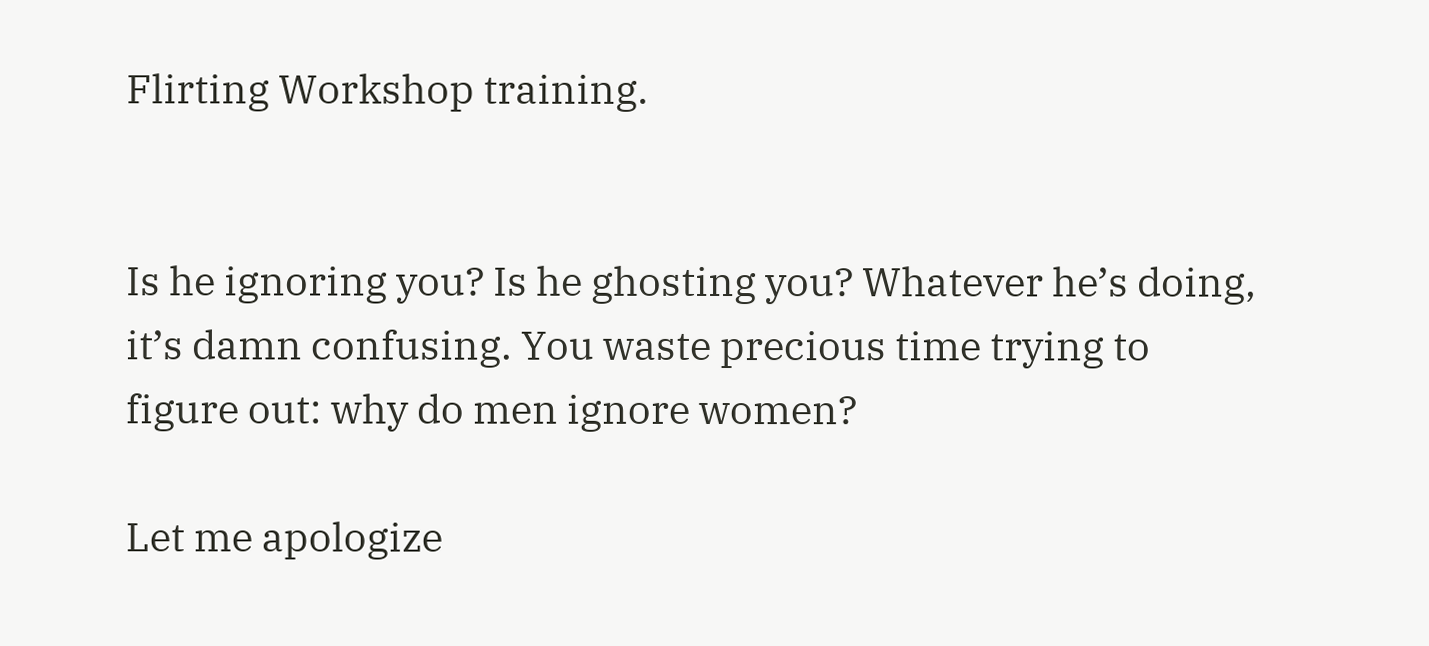Flirting Workshop training.


Is he ignoring you? Is he ghosting you? Whatever he’s doing, it’s damn confusing. You waste precious time trying to figure out: why do men ignore women?

Let me apologize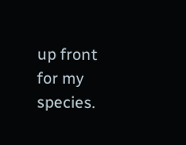up front for my species.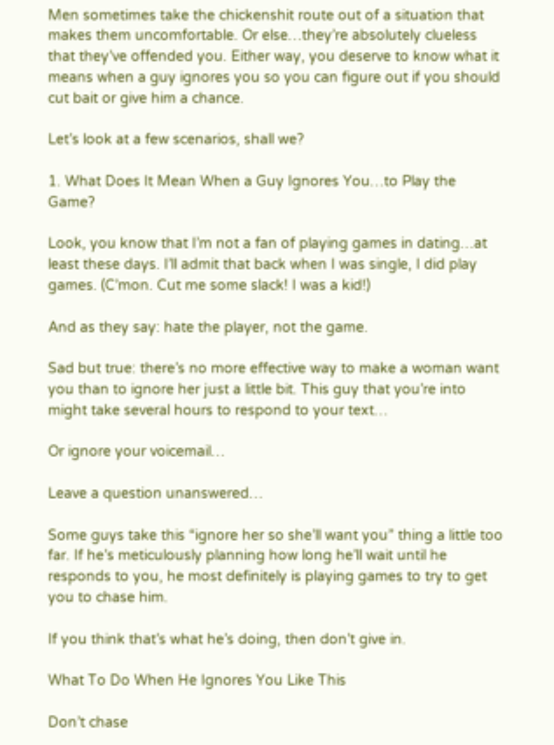Men sometimes take the chickenshit route out of a situation that makes them uncomfortable. Or else…they’re absolutely clueless that they’ve offended you. Either way, you deserve to know what it means when a guy ignores you so you can figure out if you should cut bait or give him a chance.

Let’s look at a few scenarios, shall we?

1. What Does It Mean When a Guy Ignores You…to Play the Game?

Look, you know that I’m not a fan of playing games in dating…at least these days. I’ll admit that back when I was single, I did play games. (C’mon. Cut me some slack! I was a kid!)

And as they say: hate the player, not the game.

Sad but true: there’s no more effective way to make a woman want you than to ignore her just a little bit. This guy that you’re into might take several hours to respond to your text…

Or ignore your voicemail…

Leave a question unanswered…

Some guys take this “ignore her so she’ll want you” thing a little too far. If he’s meticulously planning how long he’ll wait until he responds to you, he most definitely is playing games to try to get you to chase him.

If you think that’s what he’s doing, then don’t give in.

What To Do When He Ignores You Like This

Don’t chase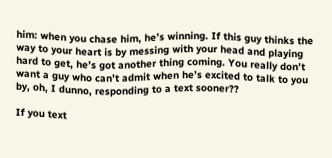him: when you chase him, he’s winning. If this guy thinks the way to your heart is by messing with your head and playing hard to get, he’s got another thing coming. You really don’t want a guy who can’t admit when he’s excited to talk to you by, oh, I dunno, responding to a text sooner??

If you text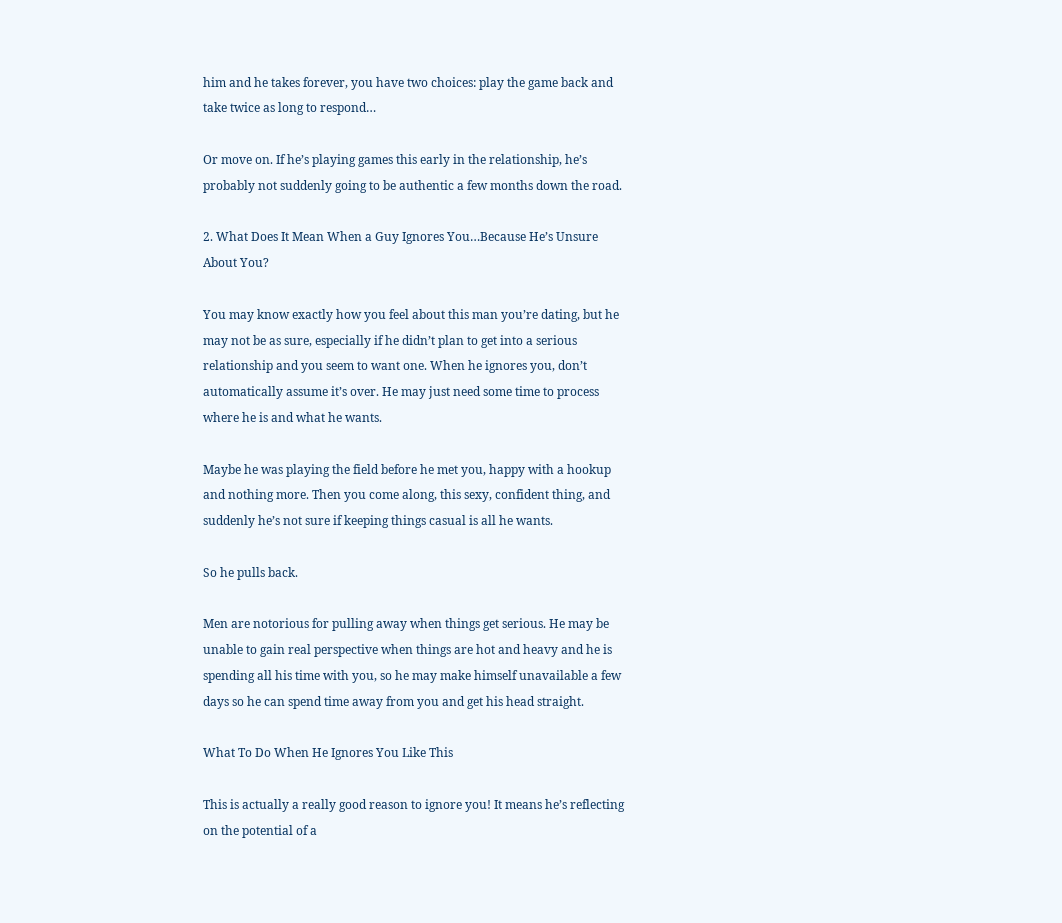him and he takes forever, you have two choices: play the game back and take twice as long to respond…

Or move on. If he’s playing games this early in the relationship, he’s probably not suddenly going to be authentic a few months down the road.

2. What Does It Mean When a Guy Ignores You…Because He’s Unsure About You?

You may know exactly how you feel about this man you’re dating, but he may not be as sure, especially if he didn’t plan to get into a serious relationship and you seem to want one. When he ignores you, don’t automatically assume it’s over. He may just need some time to process where he is and what he wants.

Maybe he was playing the field before he met you, happy with a hookup and nothing more. Then you come along, this sexy, confident thing, and suddenly he’s not sure if keeping things casual is all he wants.

So he pulls back.

Men are notorious for pulling away when things get serious. He may be unable to gain real perspective when things are hot and heavy and he is spending all his time with you, so he may make himself unavailable a few days so he can spend time away from you and get his head straight.

What To Do When He Ignores You Like This

This is actually a really good reason to ignore you! It means he’s reflecting on the potential of a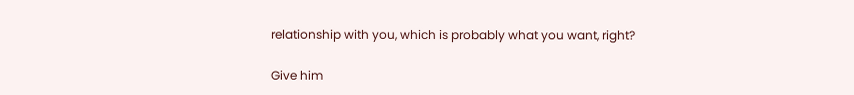relationship with you, which is probably what you want, right?

Give him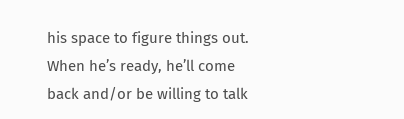his space to figure things out. When he’s ready, he’ll come back and/or be willing to talk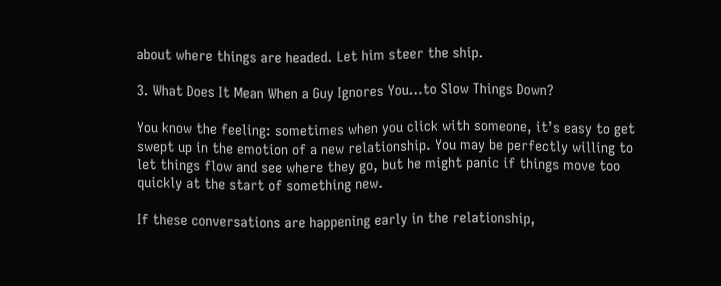about where things are headed. Let him steer the ship.

3. What Does It Mean When a Guy Ignores You…to Slow Things Down?

You know the feeling: sometimes when you click with someone, it’s easy to get swept up in the emotion of a new relationship. You may be perfectly willing to let things flow and see where they go, but he might panic if things move too quickly at the start of something new.

If these conversations are happening early in the relationship,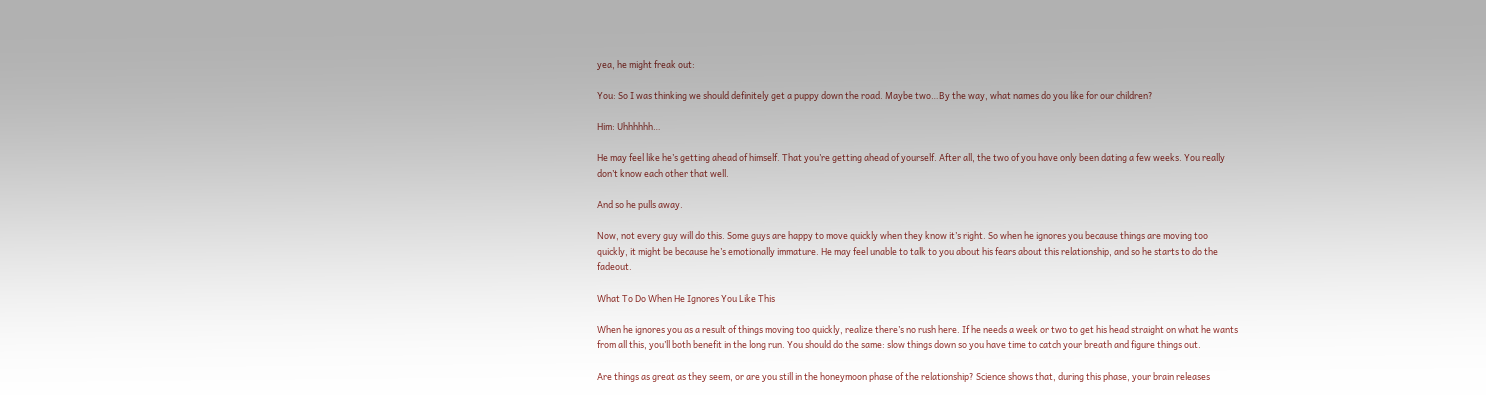yea, he might freak out:

You: So I was thinking we should definitely get a puppy down the road. Maybe two…By the way, what names do you like for our children?

Him: Uhhhhhh…

He may feel like he’s getting ahead of himself. That you’re getting ahead of yourself. After all, the two of you have only been dating a few weeks. You really don’t know each other that well.

And so he pulls away.

Now, not every guy will do this. Some guys are happy to move quickly when they know it’s right. So when he ignores you because things are moving too quickly, it might be because he’s emotionally immature. He may feel unable to talk to you about his fears about this relationship, and so he starts to do the fadeout.

What To Do When He Ignores You Like This

When he ignores you as a result of things moving too quickly, realize there’s no rush here. If he needs a week or two to get his head straight on what he wants from all this, you’ll both benefit in the long run. You should do the same: slow things down so you have time to catch your breath and figure things out.

Are things as great as they seem, or are you still in the honeymoon phase of the relationship? Science shows that, during this phase, your brain releases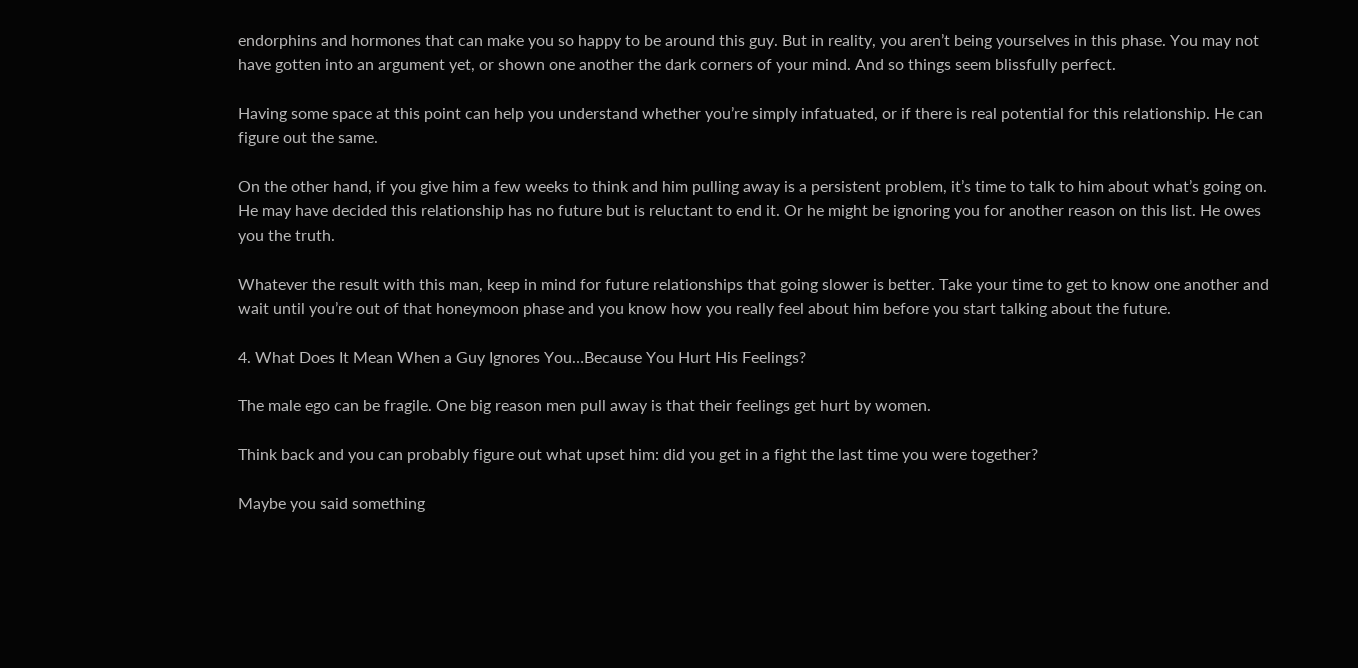endorphins and hormones that can make you so happy to be around this guy. But in reality, you aren’t being yourselves in this phase. You may not have gotten into an argument yet, or shown one another the dark corners of your mind. And so things seem blissfully perfect.

Having some space at this point can help you understand whether you’re simply infatuated, or if there is real potential for this relationship. He can figure out the same.

On the other hand, if you give him a few weeks to think and him pulling away is a persistent problem, it’s time to talk to him about what’s going on. He may have decided this relationship has no future but is reluctant to end it. Or he might be ignoring you for another reason on this list. He owes you the truth.

Whatever the result with this man, keep in mind for future relationships that going slower is better. Take your time to get to know one another and wait until you’re out of that honeymoon phase and you know how you really feel about him before you start talking about the future.

4. What Does It Mean When a Guy Ignores You…Because You Hurt His Feelings?

The male ego can be fragile. One big reason men pull away is that their feelings get hurt by women.

Think back and you can probably figure out what upset him: did you get in a fight the last time you were together?

Maybe you said something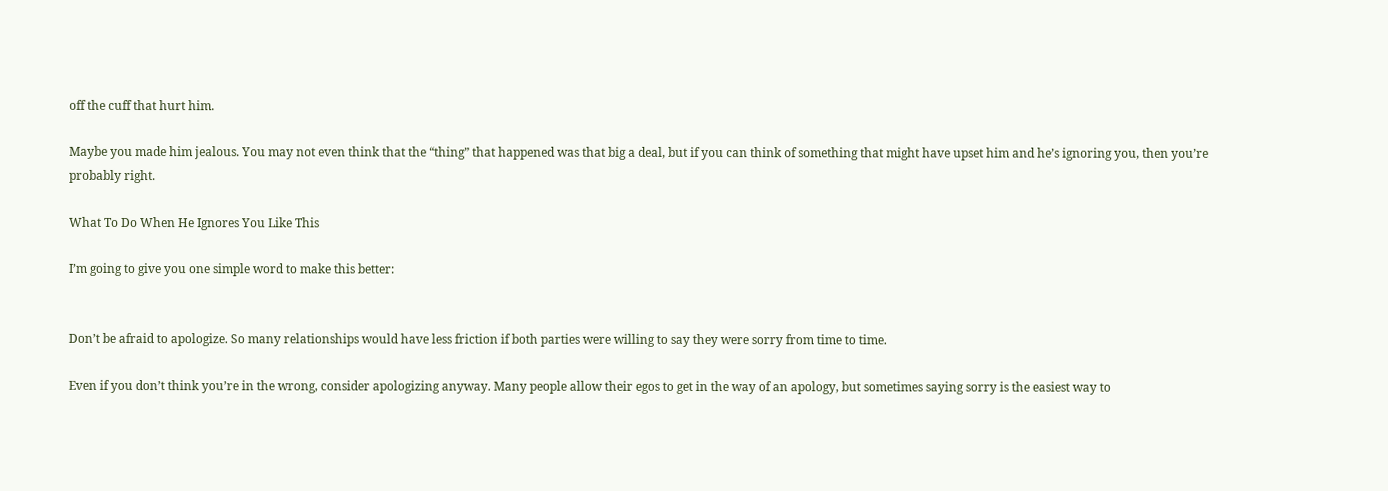off the cuff that hurt him.

Maybe you made him jealous. You may not even think that the “thing” that happened was that big a deal, but if you can think of something that might have upset him and he’s ignoring you, then you’re probably right.

What To Do When He Ignores You Like This

I’m going to give you one simple word to make this better:


Don’t be afraid to apologize. So many relationships would have less friction if both parties were willing to say they were sorry from time to time.

Even if you don’t think you’re in the wrong, consider apologizing anyway. Many people allow their egos to get in the way of an apology, but sometimes saying sorry is the easiest way to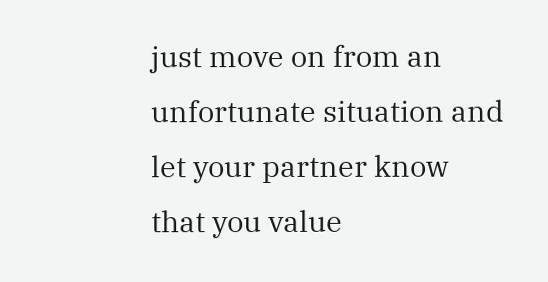just move on from an unfortunate situation and let your partner know that you value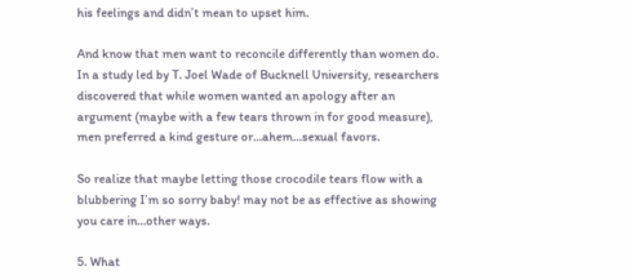his feelings and didn’t mean to upset him.

And know that men want to reconcile differently than women do. In a study led by T. Joel Wade of Bucknell University, researchers discovered that while women wanted an apology after an argument (maybe with a few tears thrown in for good measure), men preferred a kind gesture or…ahem…sexual favors.

So realize that maybe letting those crocodile tears flow with a blubbering I’m so sorry baby! may not be as effective as showing you care in…other ways.

5. What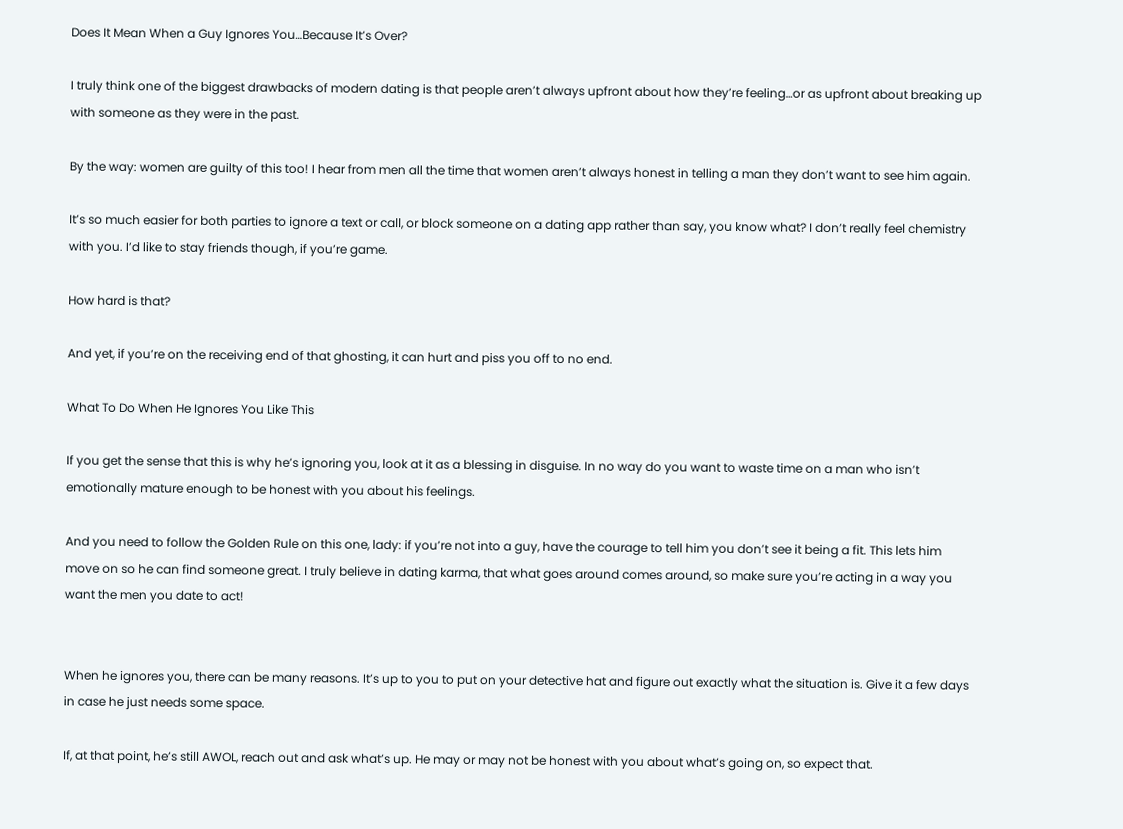Does It Mean When a Guy Ignores You…Because It’s Over?

I truly think one of the biggest drawbacks of modern dating is that people aren’t always upfront about how they’re feeling…or as upfront about breaking up with someone as they were in the past.

By the way: women are guilty of this too! I hear from men all the time that women aren’t always honest in telling a man they don’t want to see him again.

It’s so much easier for both parties to ignore a text or call, or block someone on a dating app rather than say, you know what? I don’t really feel chemistry with you. I’d like to stay friends though, if you’re game.

How hard is that?

And yet, if you’re on the receiving end of that ghosting, it can hurt and piss you off to no end.

What To Do When He Ignores You Like This

If you get the sense that this is why he’s ignoring you, look at it as a blessing in disguise. In no way do you want to waste time on a man who isn’t emotionally mature enough to be honest with you about his feelings.

And you need to follow the Golden Rule on this one, lady: if you’re not into a guy, have the courage to tell him you don’t see it being a fit. This lets him move on so he can find someone great. I truly believe in dating karma, that what goes around comes around, so make sure you’re acting in a way you want the men you date to act!


When he ignores you, there can be many reasons. It’s up to you to put on your detective hat and figure out exactly what the situation is. Give it a few days in case he just needs some space.

If, at that point, he’s still AWOL, reach out and ask what’s up. He may or may not be honest with you about what’s going on, so expect that.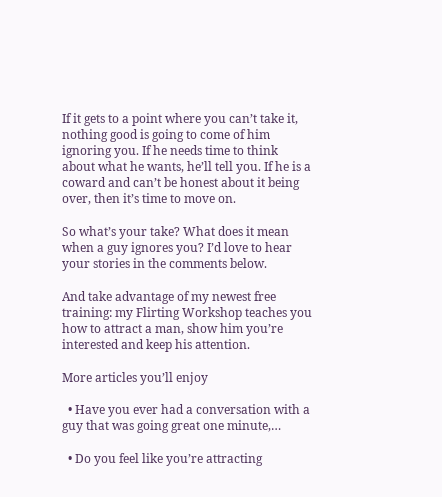If it gets to a point where you can’t take it, nothing good is going to come of him ignoring you. If he needs time to think about what he wants, he’ll tell you. If he is a coward and can’t be honest about it being over, then it’s time to move on.

So what’s your take? What does it mean when a guy ignores you? I’d love to hear your stories in the comments below.

And take advantage of my newest free training: my Flirting Workshop teaches you how to attract a man, show him you’re interested and keep his attention.

More articles you’ll enjoy

  • Have you ever had a conversation with a guy that was going great one minute,…

  • Do you feel like you’re attracting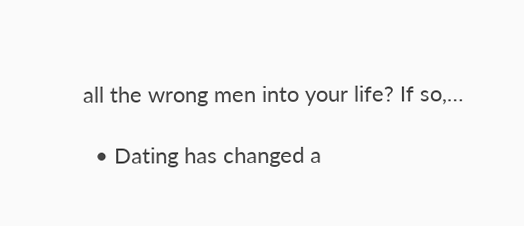all the wrong men into your life? If so,…

  • Dating has changed a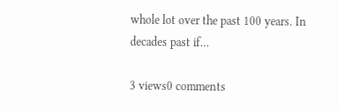whole lot over the past 100 years. In decades past if…

3 views0 comments